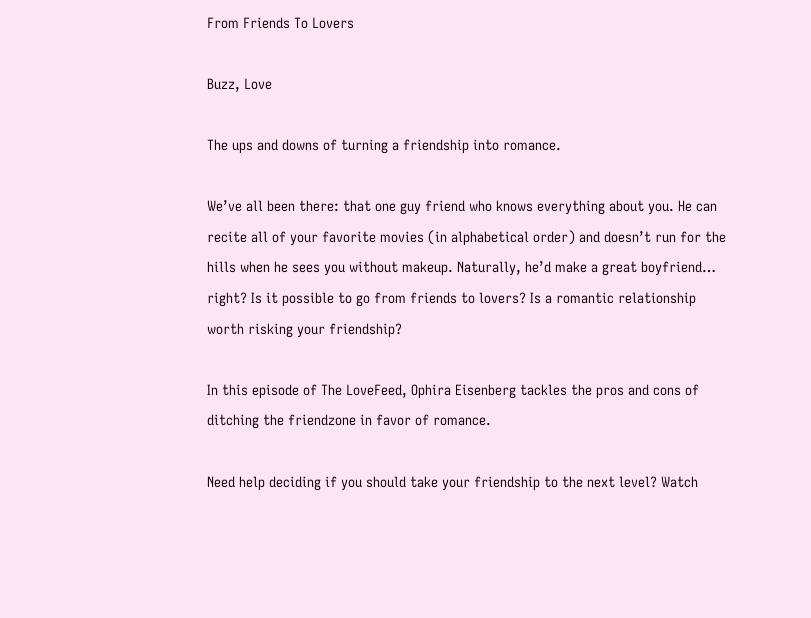From Friends To Lovers

Buzz, Love

The ups and downs of turning a friendship into romance.

We’ve all been there: that one guy friend who knows everything about you. He can recite all of your favorite movies (in alphabetical order) and doesn’t run for the hills when he sees you without makeup. Naturally, he’d make a great boyfriend… right? Is it possible to go from friends to lovers? Is a romantic relationship worth risking your friendship?

In this episode of The LoveFeed, Ophira Eisenberg tackles the pros and cons of ditching the friendzone in favor of romance.

Need help deciding if you should take your friendship to the next level? Watch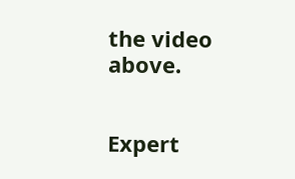the video above.


Expert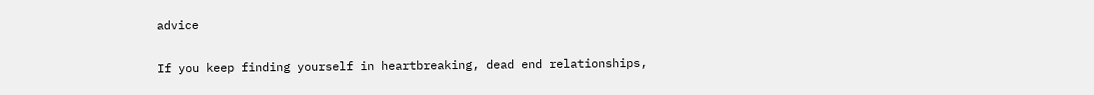advice

If you keep finding yourself in heartbreaking, dead end relationships,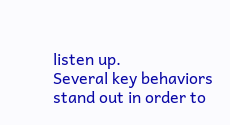listen up.
Several key behaviors stand out in order to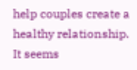help couples create a healthy relationship.
It seems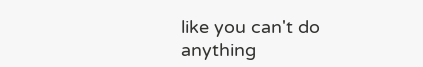like you can't do anything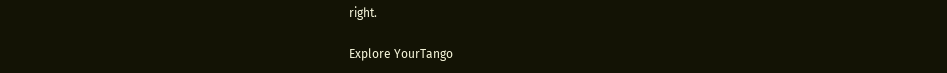right.

Explore YourTango